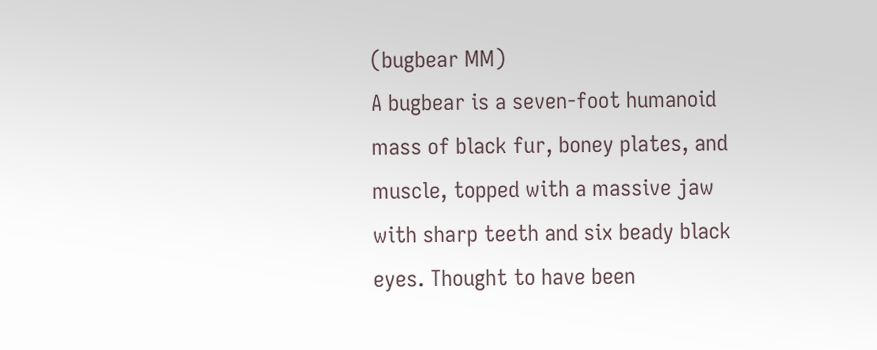(bugbear MM)
A bugbear is a seven-foot humanoid mass of black fur, boney plates, and muscle, topped with a massive jaw with sharp teeth and six beady black eyes. Thought to have been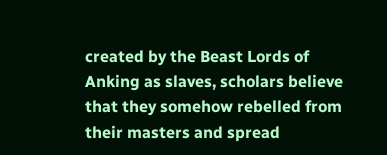created by the Beast Lords of Anking as slaves, scholars believe that they somehow rebelled from their masters and spread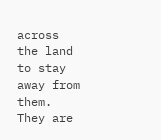across the land to stay away from them. They are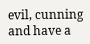evil, cunning and have a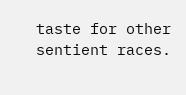taste for other sentient races.